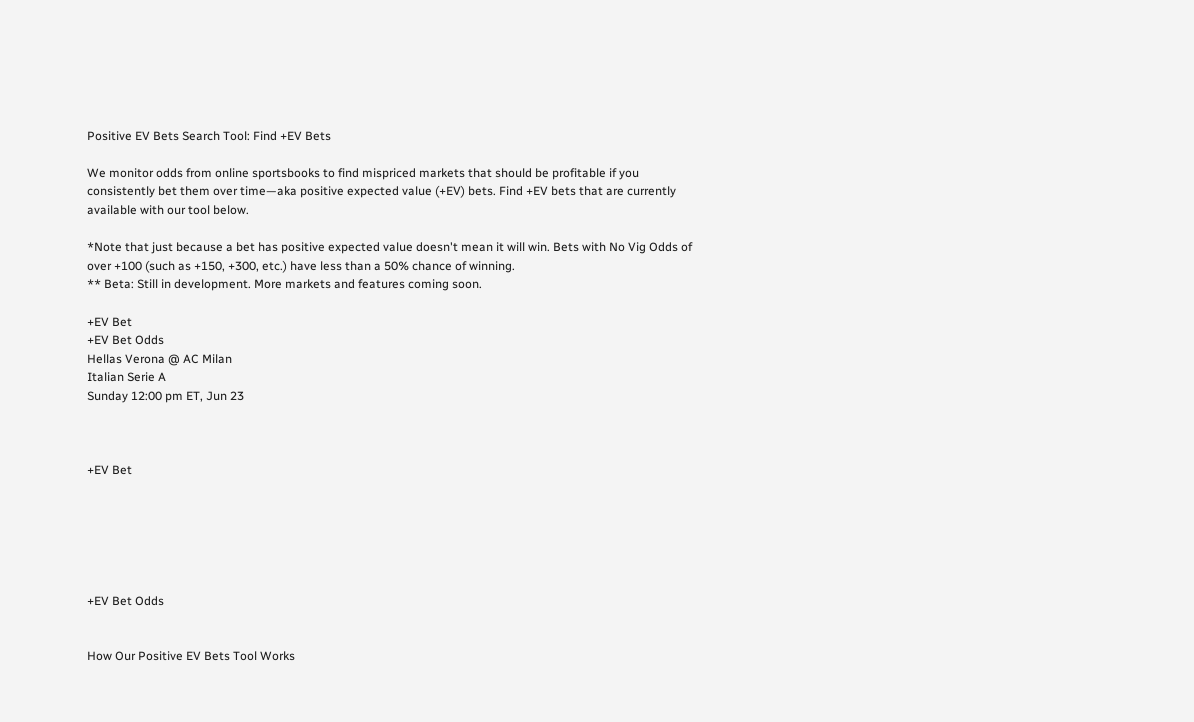Positive EV Bets Search Tool: Find +EV Bets

We monitor odds from online sportsbooks to find mispriced markets that should be profitable if you consistently bet them over time—aka positive expected value (+EV) bets. Find +EV bets that are currently available with our tool below.

*Note that just because a bet has positive expected value doesn't mean it will win. Bets with No Vig Odds of over +100 (such as +150, +300, etc.) have less than a 50% chance of winning.
** Beta: Still in development. More markets and features coming soon.

+EV Bet
+EV Bet Odds
Hellas Verona @ AC Milan
Italian Serie A
Sunday 12:00 pm ET, Jun 23



+EV Bet






+EV Bet Odds


How Our Positive EV Bets Tool Works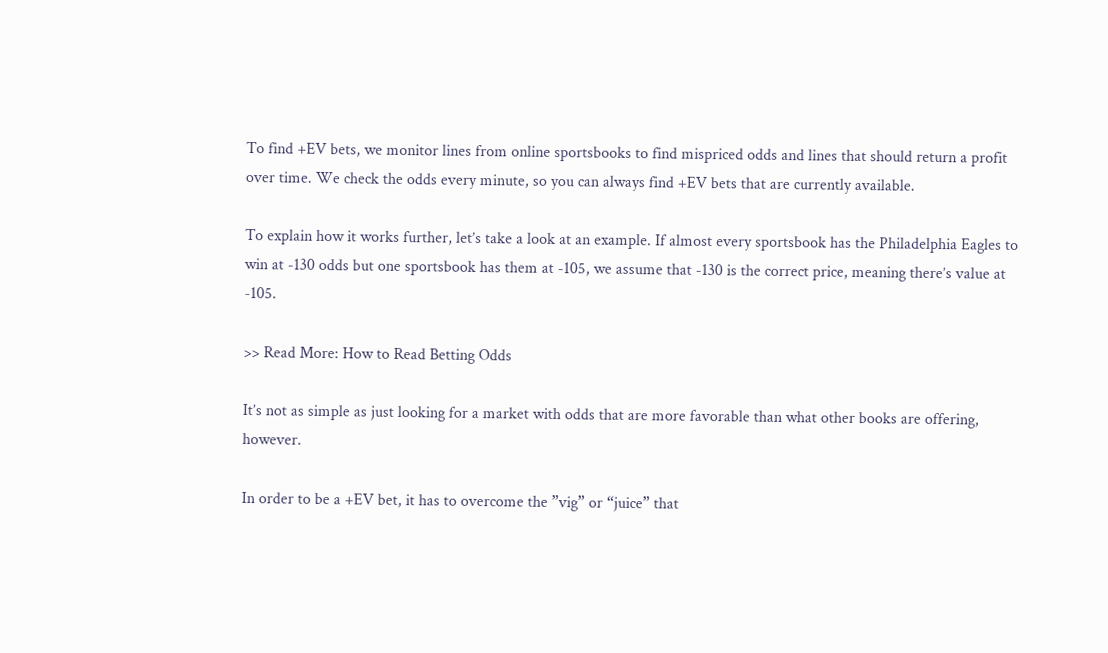To find +EV bets, we monitor lines from online sportsbooks to find mispriced odds and lines that should return a profit over time. We check the odds every minute, so you can always find +EV bets that are currently available.

To explain how it works further, let’s take a look at an example. If almost every sportsbook has the Philadelphia Eagles to win at -130 odds but one sportsbook has them at -105, we assume that -130 is the correct price, meaning there’s value at -105.

>> Read More: How to Read Betting Odds

It’s not as simple as just looking for a market with odds that are more favorable than what other books are offering, however.

In order to be a +EV bet, it has to overcome the ”vig” or “juice” that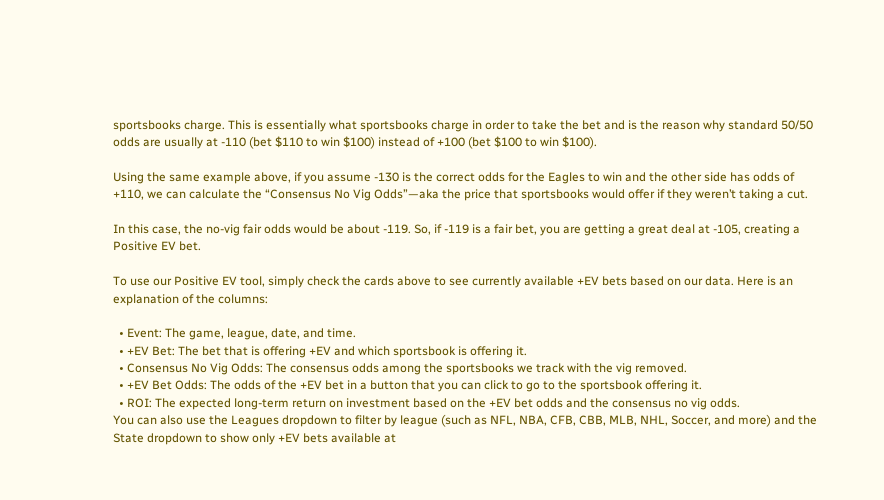sportsbooks charge. This is essentially what sportsbooks charge in order to take the bet and is the reason why standard 50/50 odds are usually at -110 (bet $110 to win $100) instead of +100 (bet $100 to win $100).

Using the same example above, if you assume -130 is the correct odds for the Eagles to win and the other side has odds of +110, we can calculate the “Consensus No Vig Odds”—aka the price that sportsbooks would offer if they weren’t taking a cut.

In this case, the no-vig fair odds would be about -119. So, if -119 is a fair bet, you are getting a great deal at -105, creating a Positive EV bet.

To use our Positive EV tool, simply check the cards above to see currently available +EV bets based on our data. Here is an explanation of the columns:

  • Event: The game, league, date, and time.
  • +EV Bet: The bet that is offering +EV and which sportsbook is offering it.
  • Consensus No Vig Odds: The consensus odds among the sportsbooks we track with the vig removed.
  • +EV Bet Odds: The odds of the +EV bet in a button that you can click to go to the sportsbook offering it.
  • ROI: The expected long-term return on investment based on the +EV bet odds and the consensus no vig odds.
You can also use the Leagues dropdown to filter by league (such as NFL, NBA, CFB, CBB, MLB, NHL, Soccer, and more) and the State dropdown to show only +EV bets available at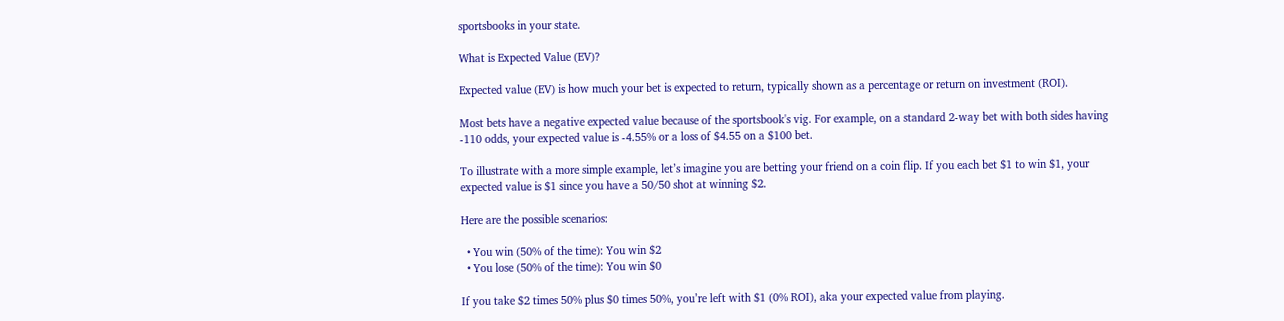sportsbooks in your state.

What is Expected Value (EV)?

Expected value (EV) is how much your bet is expected to return, typically shown as a percentage or return on investment (ROI).

Most bets have a negative expected value because of the sportsbook's vig. For example, on a standard 2-way bet with both sides having -110 odds, your expected value is -4.55% or a loss of $4.55 on a $100 bet.

To illustrate with a more simple example, let’s imagine you are betting your friend on a coin flip. If you each bet $1 to win $1, your expected value is $1 since you have a 50/50 shot at winning $2.

Here are the possible scenarios:

  • You win (50% of the time): You win $2
  • You lose (50% of the time): You win $0

If you take $2 times 50% plus $0 times 50%, you’re left with $1 (0% ROI), aka your expected value from playing.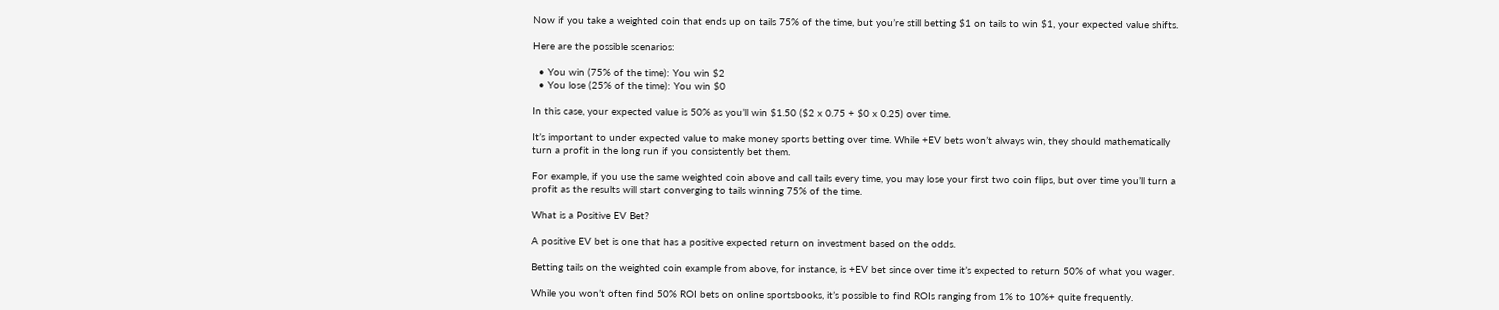Now if you take a weighted coin that ends up on tails 75% of the time, but you’re still betting $1 on tails to win $1, your expected value shifts.

Here are the possible scenarios:

  • You win (75% of the time): You win $2
  • You lose (25% of the time): You win $0

In this case, your expected value is 50% as you’ll win $1.50 ($2 x 0.75 + $0 x 0.25) over time.

It’s important to under expected value to make money sports betting over time. While +EV bets won’t always win, they should mathematically turn a profit in the long run if you consistently bet them.

For example, if you use the same weighted coin above and call tails every time, you may lose your first two coin flips, but over time you’ll turn a profit as the results will start converging to tails winning 75% of the time.

What is a Positive EV Bet?

A positive EV bet is one that has a positive expected return on investment based on the odds.

Betting tails on the weighted coin example from above, for instance, is +EV bet since over time it’s expected to return 50% of what you wager.

While you won’t often find 50% ROI bets on online sportsbooks, it’s possible to find ROIs ranging from 1% to 10%+ quite frequently.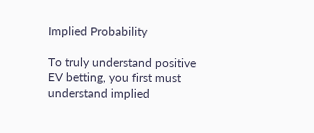Implied Probability

To truly understand positive EV betting, you first must understand implied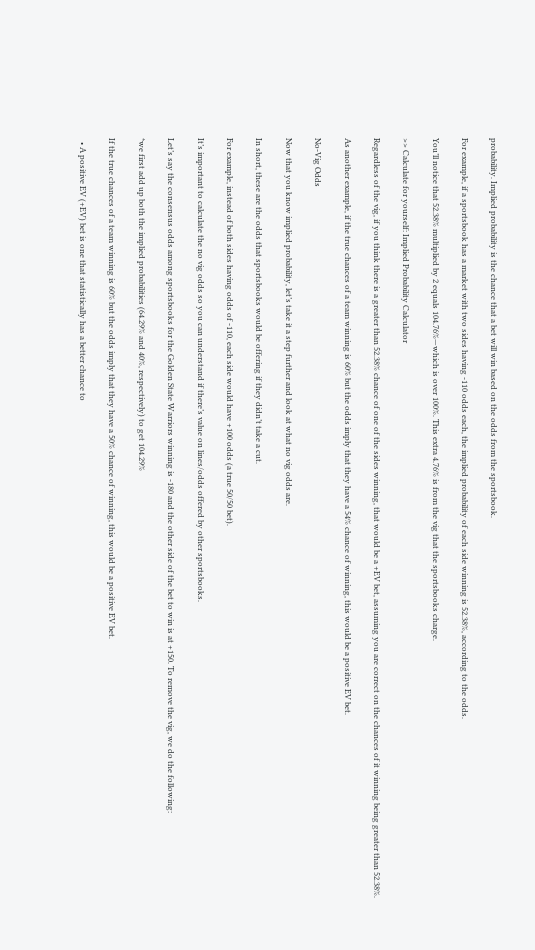probability. Implied probability is the chance that a bet will win based on the odds from the sportsbook.

For example, if a sportsbook has a market with two sides having -110 odds each, the implied probability of each side winning is 52.38%, according to the odds.

You’ll notice that 52.38% multiplied by 2 equals 104.76%—which is over 100%. This extra 4.76% is from the vig that the sportsbooks charge.

>> Calculate for yourself: Implied Probability Calculator

Regardless of the vig, if you think there is a greater than 52.38% chance of one of the sides winning, that would be a +EV bet, assuming you are correct on the chances of it winning being greater than 52.38%.

As another example, if the true chances of a team winning is 60% but the odds imply that they have a 54% chance of winning, this would be a positive EV bet.

No-Vig Odds

Now that you know implied probability, let’s take it a step further and look at what no vig odds are.

In short, these are the odds that sportsbooks would be offering if they didn’t take a cut.

For example, instead of both sides having odds of -110, each side would have +100 odds (a true 50/50 bet).

It’s important to calculate the no vig odds so you can understand if there’s value on lines/odds offered by other sportsbooks.

Let’s say the consensus odds among sportsbooks for the Golden State Warriors winning is -180 and the other side of the bet to win is at +150. To remove the vig, we do the following:

*we first add up both the implied probabilities (64.29% and 40%, respectively) to get 104.29%

If the true chances of a team winning is 60% but the odds imply that they have a 50% chance of winning, this would be a positive EV bet.

  • A positive EV (+EV) bet is one that statistically has a better chance to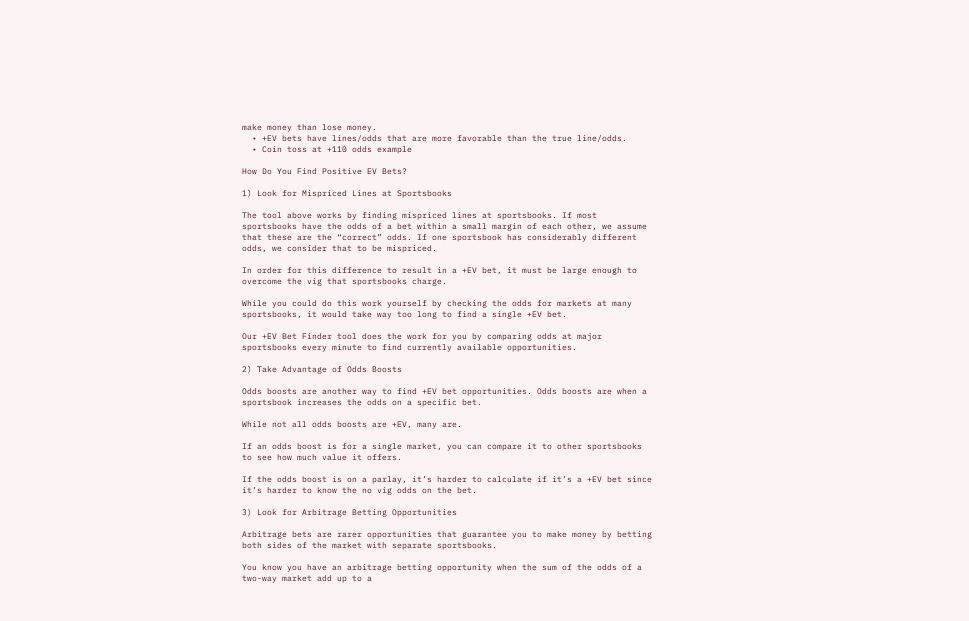make money than lose money.
  • +EV bets have lines/odds that are more favorable than the true line/odds.
  • Coin toss at +110 odds example

How Do You Find Positive EV Bets?

1) Look for Mispriced Lines at Sportsbooks

The tool above works by finding mispriced lines at sportsbooks. If most sportsbooks have the odds of a bet within a small margin of each other, we assume that these are the “correct” odds. If one sportsbook has considerably different odds, we consider that to be mispriced.

In order for this difference to result in a +EV bet, it must be large enough to overcome the vig that sportsbooks charge.

While you could do this work yourself by checking the odds for markets at many sportsbooks, it would take way too long to find a single +EV bet.

Our +EV Bet Finder tool does the work for you by comparing odds at major sportsbooks every minute to find currently available opportunities.

2) Take Advantage of Odds Boosts

Odds boosts are another way to find +EV bet opportunities. Odds boosts are when a sportsbook increases the odds on a specific bet.

While not all odds boosts are +EV, many are.

If an odds boost is for a single market, you can compare it to other sportsbooks to see how much value it offers.

If the odds boost is on a parlay, it’s harder to calculate if it’s a +EV bet since it’s harder to know the no vig odds on the bet.

3) Look for Arbitrage Betting Opportunities

Arbitrage bets are rarer opportunities that guarantee you to make money by betting both sides of the market with separate sportsbooks.

You know you have an arbitrage betting opportunity when the sum of the odds of a two-way market add up to a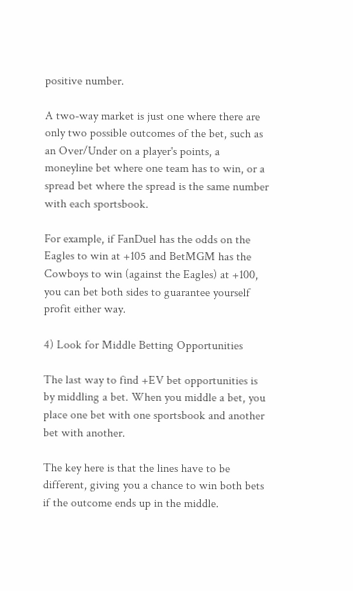positive number.

A two-way market is just one where there are only two possible outcomes of the bet, such as an Over/Under on a player's points, a moneyline bet where one team has to win, or a spread bet where the spread is the same number with each sportsbook.

For example, if FanDuel has the odds on the Eagles to win at +105 and BetMGM has the Cowboys to win (against the Eagles) at +100, you can bet both sides to guarantee yourself profit either way.

4) Look for Middle Betting Opportunities

The last way to find +EV bet opportunities is by middling a bet. When you middle a bet, you place one bet with one sportsbook and another bet with another.

The key here is that the lines have to be different, giving you a chance to win both bets if the outcome ends up in the middle.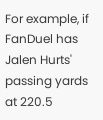For example, if FanDuel has Jalen Hurts' passing yards at 220.5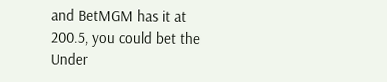and BetMGM has it at 200.5, you could bet the Under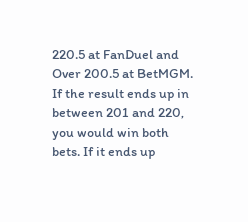220.5 at FanDuel and Over 200.5 at BetMGM. If the result ends up in between 201 and 220, you would win both bets. If it ends up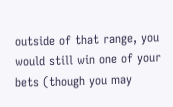outside of that range, you would still win one of your bets (though you may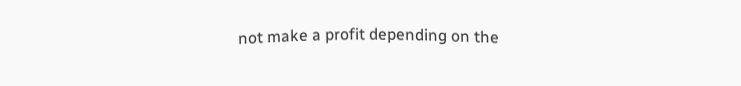not make a profit depending on the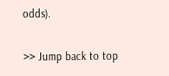odds).

>> Jump back to top